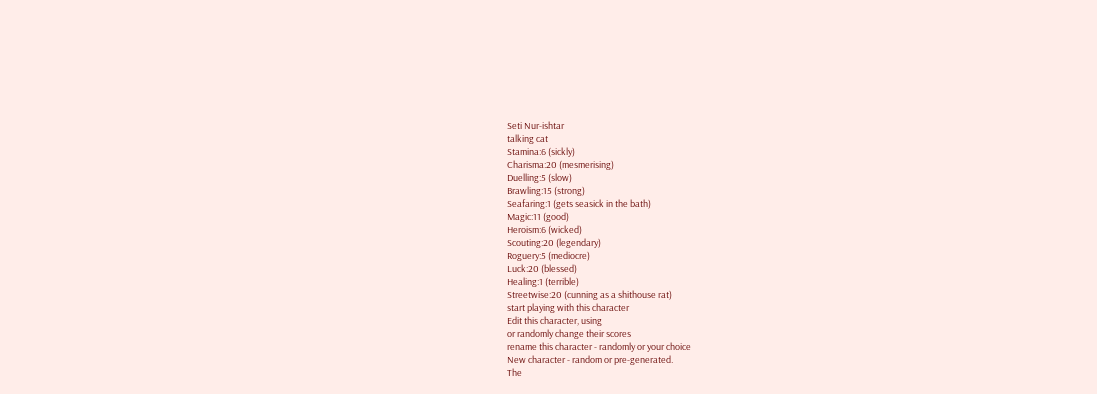Seti Nur-ishtar
talking cat
Stamina:6 (sickly)
Charisma:20 (mesmerising)
Duelling:5 (slow)
Brawling:15 (strong)
Seafaring:1 (gets seasick in the bath)
Magic:11 (good)
Heroism:6 (wicked)
Scouting:20 (legendary)
Roguery:5 (mediocre)
Luck:20 (blessed)
Healing:1 (terrible)
Streetwise:20 (cunning as a shithouse rat)
start playing with this character
Edit this character, using
or randomly change their scores
rename this character - randomly or your choice
New character - random or pre-generated.
The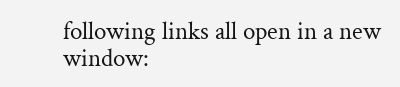following links all open in a new window: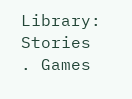Library: Stories . Games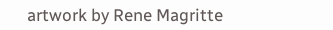artwork by Rene Magritte